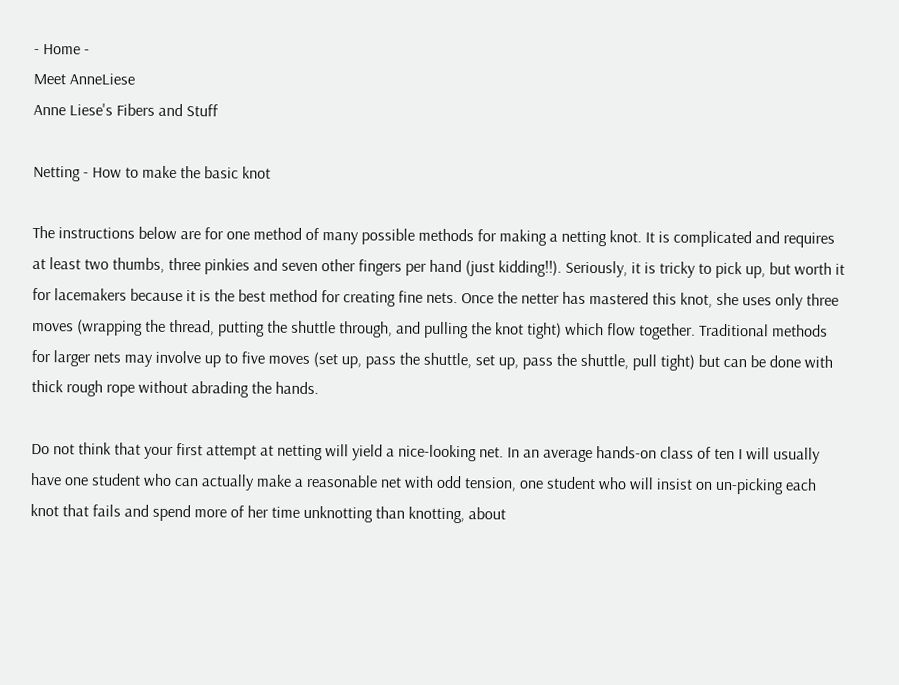- Home -
Meet AnneLiese
Anne Liese's Fibers and Stuff

Netting - How to make the basic knot

The instructions below are for one method of many possible methods for making a netting knot. It is complicated and requires at least two thumbs, three pinkies and seven other fingers per hand (just kidding!!). Seriously, it is tricky to pick up, but worth it for lacemakers because it is the best method for creating fine nets. Once the netter has mastered this knot, she uses only three moves (wrapping the thread, putting the shuttle through, and pulling the knot tight) which flow together. Traditional methods for larger nets may involve up to five moves (set up, pass the shuttle, set up, pass the shuttle, pull tight) but can be done with thick rough rope without abrading the hands.

Do not think that your first attempt at netting will yield a nice-looking net. In an average hands-on class of ten I will usually have one student who can actually make a reasonable net with odd tension, one student who will insist on un-picking each knot that fails and spend more of her time unknotting than knotting, about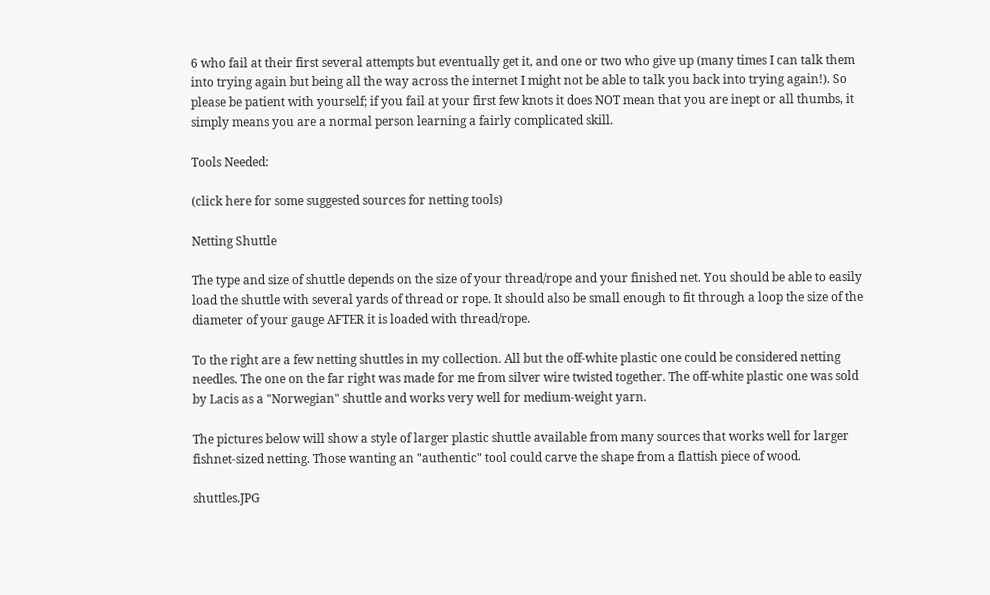6 who fail at their first several attempts but eventually get it, and one or two who give up (many times I can talk them into trying again but being all the way across the internet I might not be able to talk you back into trying again!). So please be patient with yourself; if you fail at your first few knots it does NOT mean that you are inept or all thumbs, it simply means you are a normal person learning a fairly complicated skill.

Tools Needed:

(click here for some suggested sources for netting tools)

Netting Shuttle

The type and size of shuttle depends on the size of your thread/rope and your finished net. You should be able to easily load the shuttle with several yards of thread or rope. It should also be small enough to fit through a loop the size of the diameter of your gauge AFTER it is loaded with thread/rope.

To the right are a few netting shuttles in my collection. All but the off-white plastic one could be considered netting needles. The one on the far right was made for me from silver wire twisted together. The off-white plastic one was sold by Lacis as a "Norwegian" shuttle and works very well for medium-weight yarn.

The pictures below will show a style of larger plastic shuttle available from many sources that works well for larger fishnet-sized netting. Those wanting an "authentic" tool could carve the shape from a flattish piece of wood.

shuttles.JPG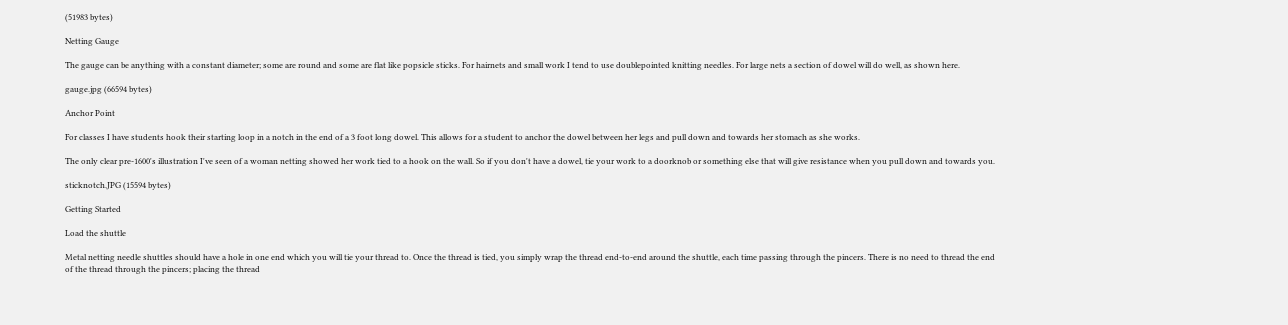(51983 bytes)

Netting Gauge

The gauge can be anything with a constant diameter; some are round and some are flat like popsicle sticks. For hairnets and small work I tend to use doublepointed knitting needles. For large nets a section of dowel will do well, as shown here.

gauge.jpg (66594 bytes)

Anchor Point

For classes I have students hook their starting loop in a notch in the end of a 3 foot long dowel. This allows for a student to anchor the dowel between her legs and pull down and towards her stomach as she works.

The only clear pre-1600's illustration I've seen of a woman netting showed her work tied to a hook on the wall. So if you don't have a dowel, tie your work to a doorknob or something else that will give resistance when you pull down and towards you.

sticknotch.JPG (15594 bytes)

Getting Started

Load the shuttle

Metal netting needle shuttles should have a hole in one end which you will tie your thread to. Once the thread is tied, you simply wrap the thread end-to-end around the shuttle, each time passing through the pincers. There is no need to thread the end of the thread through the pincers; placing the thread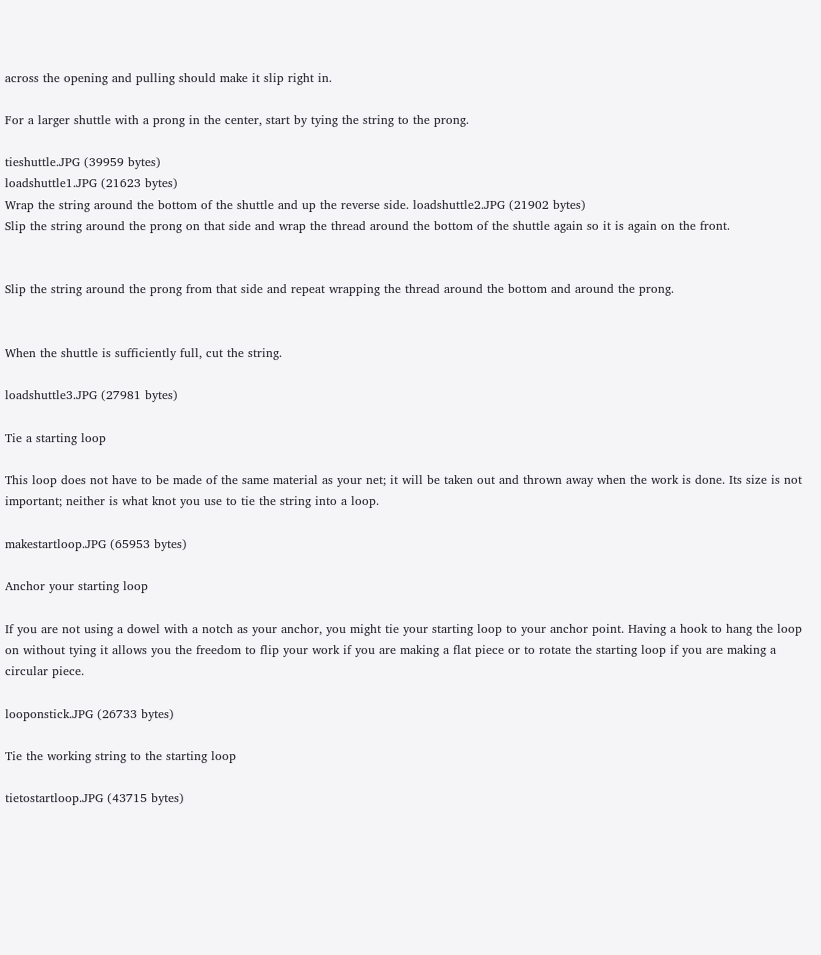across the opening and pulling should make it slip right in.

For a larger shuttle with a prong in the center, start by tying the string to the prong.

tieshuttle.JPG (39959 bytes)
loadshuttle1.JPG (21623 bytes)
Wrap the string around the bottom of the shuttle and up the reverse side. loadshuttle2.JPG (21902 bytes)
Slip the string around the prong on that side and wrap the thread around the bottom of the shuttle again so it is again on the front.


Slip the string around the prong from that side and repeat wrapping the thread around the bottom and around the prong.


When the shuttle is sufficiently full, cut the string.

loadshuttle3.JPG (27981 bytes)

Tie a starting loop

This loop does not have to be made of the same material as your net; it will be taken out and thrown away when the work is done. Its size is not important; neither is what knot you use to tie the string into a loop.

makestartloop.JPG (65953 bytes)

Anchor your starting loop

If you are not using a dowel with a notch as your anchor, you might tie your starting loop to your anchor point. Having a hook to hang the loop on without tying it allows you the freedom to flip your work if you are making a flat piece or to rotate the starting loop if you are making a circular piece.

looponstick.JPG (26733 bytes)

Tie the working string to the starting loop

tietostartloop.JPG (43715 bytes)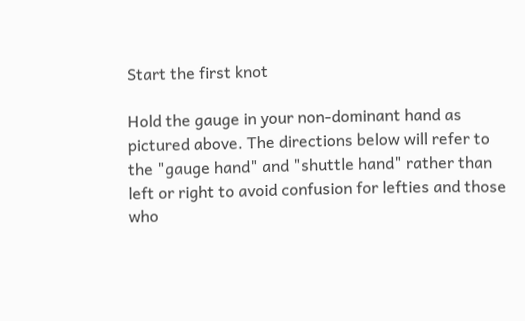Start the first knot

Hold the gauge in your non-dominant hand as pictured above. The directions below will refer to the "gauge hand" and "shuttle hand" rather than left or right to avoid confusion for lefties and those who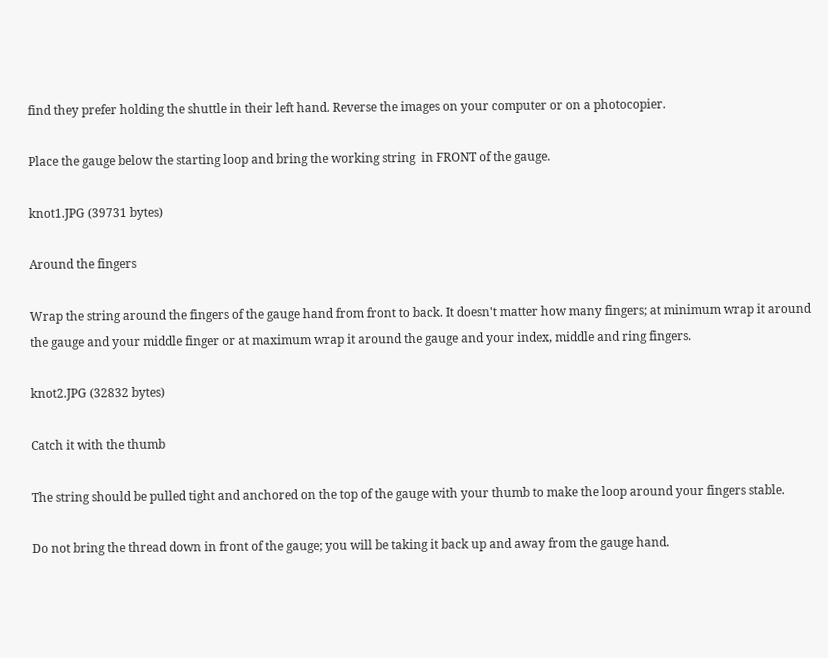find they prefer holding the shuttle in their left hand. Reverse the images on your computer or on a photocopier.

Place the gauge below the starting loop and bring the working string  in FRONT of the gauge.

knot1.JPG (39731 bytes)

Around the fingers

Wrap the string around the fingers of the gauge hand from front to back. It doesn't matter how many fingers; at minimum wrap it around the gauge and your middle finger or at maximum wrap it around the gauge and your index, middle and ring fingers.

knot2.JPG (32832 bytes)

Catch it with the thumb

The string should be pulled tight and anchored on the top of the gauge with your thumb to make the loop around your fingers stable.

Do not bring the thread down in front of the gauge; you will be taking it back up and away from the gauge hand.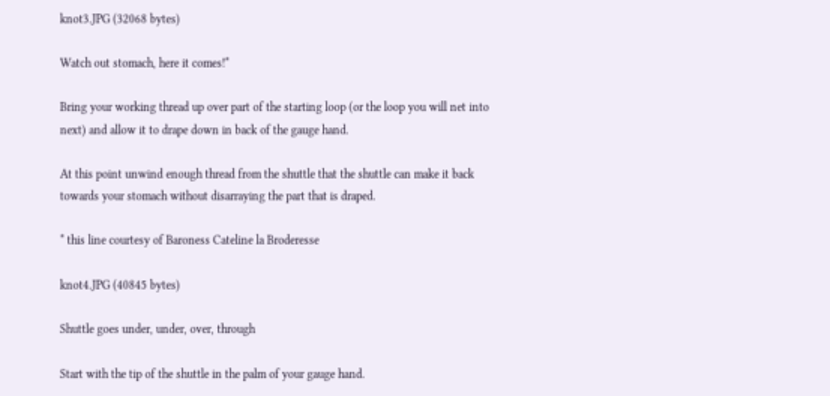knot3.JPG (32068 bytes)

Watch out stomach, here it comes!*

Bring your working thread up over part of the starting loop (or the loop you will net into next) and allow it to drape down in back of the gauge hand.

At this point unwind enough thread from the shuttle that the shuttle can make it back towards your stomach without disarraying the part that is draped.

* this line courtesy of Baroness Cateline la Broderesse

knot4.JPG (40845 bytes)

Shuttle goes under, under, over, through

Start with the tip of the shuttle in the palm of your gauge hand.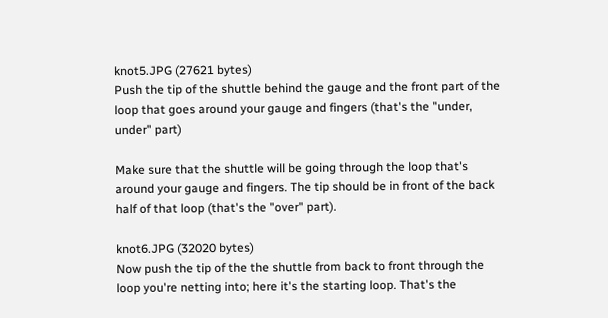knot5.JPG (27621 bytes)
Push the tip of the shuttle behind the gauge and the front part of the loop that goes around your gauge and fingers (that's the "under, under" part)

Make sure that the shuttle will be going through the loop that's around your gauge and fingers. The tip should be in front of the back half of that loop (that's the "over" part).

knot6.JPG (32020 bytes)
Now push the tip of the the shuttle from back to front through the loop you're netting into; here it's the starting loop. That's the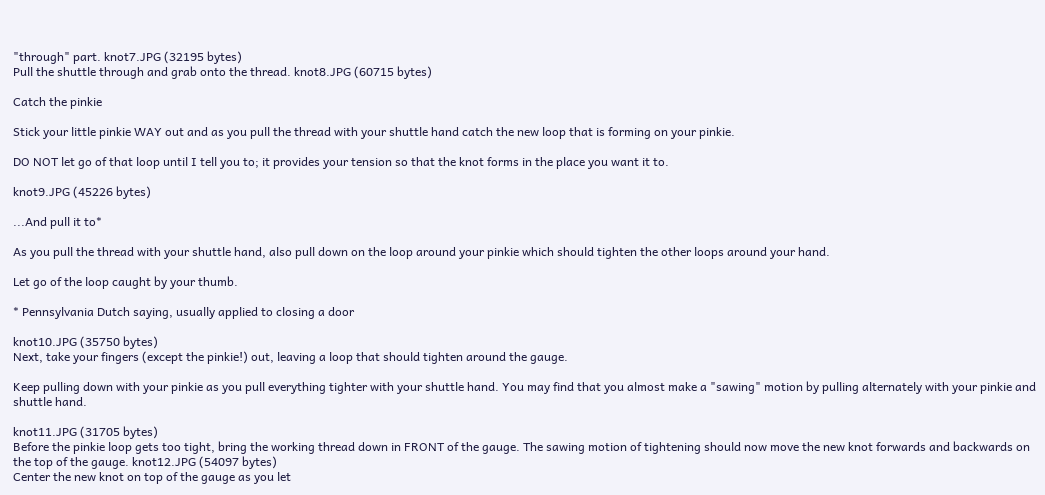"through" part. knot7.JPG (32195 bytes)
Pull the shuttle through and grab onto the thread. knot8.JPG (60715 bytes)

Catch the pinkie

Stick your little pinkie WAY out and as you pull the thread with your shuttle hand catch the new loop that is forming on your pinkie.

DO NOT let go of that loop until I tell you to; it provides your tension so that the knot forms in the place you want it to.

knot9.JPG (45226 bytes)

...And pull it to*

As you pull the thread with your shuttle hand, also pull down on the loop around your pinkie which should tighten the other loops around your hand.

Let go of the loop caught by your thumb.

* Pennsylvania Dutch saying, usually applied to closing a door

knot10.JPG (35750 bytes)
Next, take your fingers (except the pinkie!) out, leaving a loop that should tighten around the gauge.

Keep pulling down with your pinkie as you pull everything tighter with your shuttle hand. You may find that you almost make a "sawing" motion by pulling alternately with your pinkie and shuttle hand.

knot11.JPG (31705 bytes)
Before the pinkie loop gets too tight, bring the working thread down in FRONT of the gauge. The sawing motion of tightening should now move the new knot forwards and backwards on the top of the gauge. knot12.JPG (54097 bytes)
Center the new knot on top of the gauge as you let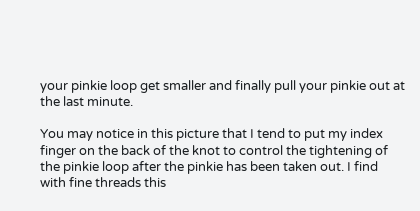your pinkie loop get smaller and finally pull your pinkie out at the last minute.

You may notice in this picture that I tend to put my index finger on the back of the knot to control the tightening of the pinkie loop after the pinkie has been taken out. I find with fine threads this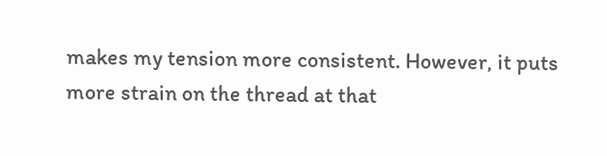makes my tension more consistent. However, it puts more strain on the thread at that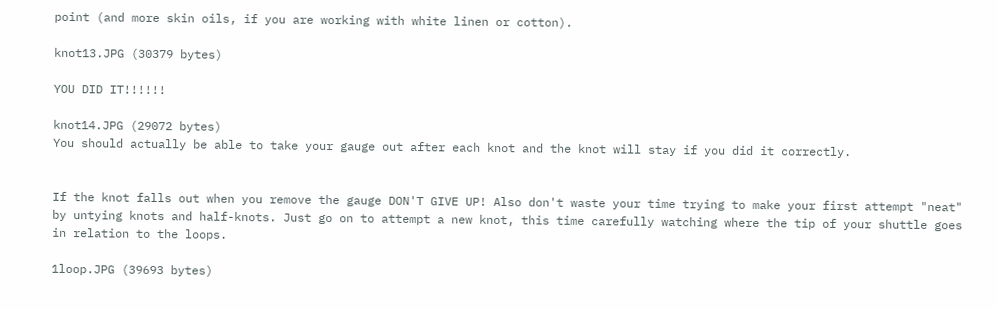point (and more skin oils, if you are working with white linen or cotton).

knot13.JPG (30379 bytes)

YOU DID IT!!!!!!

knot14.JPG (29072 bytes)
You should actually be able to take your gauge out after each knot and the knot will stay if you did it correctly.


If the knot falls out when you remove the gauge DON'T GIVE UP! Also don't waste your time trying to make your first attempt "neat" by untying knots and half-knots. Just go on to attempt a new knot, this time carefully watching where the tip of your shuttle goes in relation to the loops.

1loop.JPG (39693 bytes)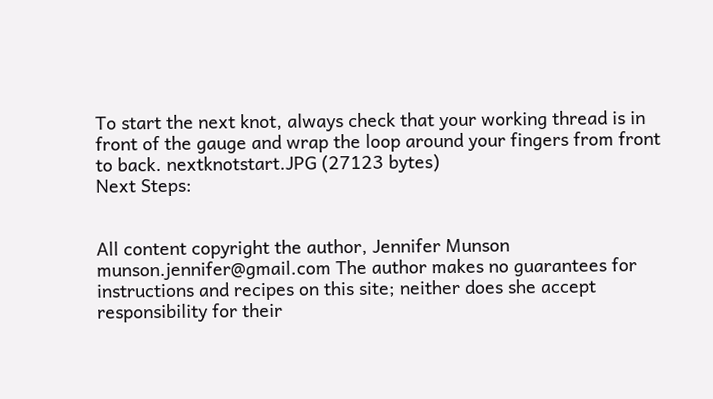To start the next knot, always check that your working thread is in front of the gauge and wrap the loop around your fingers from front to back. nextknotstart.JPG (27123 bytes)
Next Steps:


All content copyright the author, Jennifer Munson munson.jennifer@gmail.com The author makes no guarantees for instructions and recipes on this site; neither does she accept responsibility for their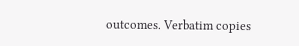outcomes. Verbatim copies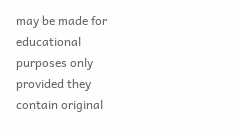may be made for educational purposes only provided they contain original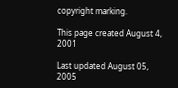copyright marking.

This page created August 4, 2001

Last updated August 05, 2005